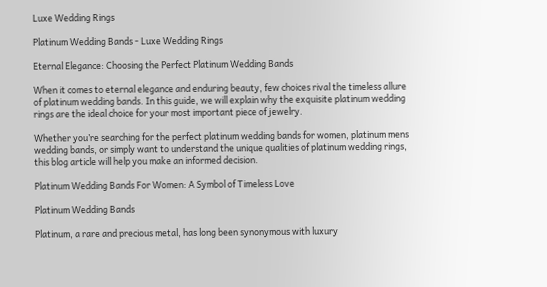Luxe Wedding Rings

Platinum Wedding Bands - Luxe Wedding Rings

Eternal Elegance: Choosing the Perfect Platinum Wedding Bands

When it comes to eternal elegance and enduring beauty, few choices rival the timeless allure of platinum wedding bands. In this guide, we will explain why the exquisite platinum wedding rings are the ideal choice for your most important piece of jewelry.

Whether you’re searching for the perfect platinum wedding bands for women, platinum mens wedding bands, or simply want to understand the unique qualities of platinum wedding rings, this blog article will help you make an informed decision.

Platinum Wedding Bands For Women: A Symbol of Timeless Love

Platinum Wedding Bands

Platinum, a rare and precious metal, has long been synonymous with luxury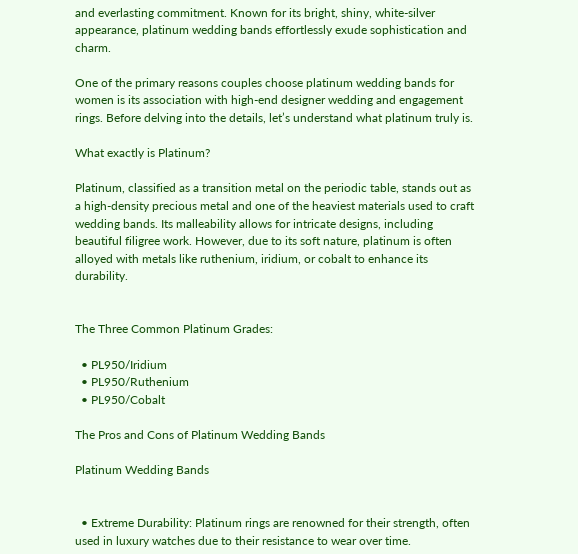and everlasting commitment. Known for its bright, shiny, white-silver appearance, platinum wedding bands effortlessly exude sophistication and charm.

One of the primary reasons couples choose platinum wedding bands for women is its association with high-end designer wedding and engagement rings. Before delving into the details, let’s understand what platinum truly is.

What exactly is Platinum?

Platinum, classified as a transition metal on the periodic table, stands out as a high-density precious metal and one of the heaviest materials used to craft wedding bands. Its malleability allows for intricate designs, including beautiful filigree work. However, due to its soft nature, platinum is often alloyed with metals like ruthenium, iridium, or cobalt to enhance its durability.


The Three Common Platinum Grades:

  • PL950/Iridium
  • PL950/Ruthenium
  • PL950/Cobalt

The Pros and Cons of Platinum Wedding Bands

Platinum Wedding Bands


  • Extreme Durability: Platinum rings are renowned for their strength, often used in luxury watches due to their resistance to wear over time.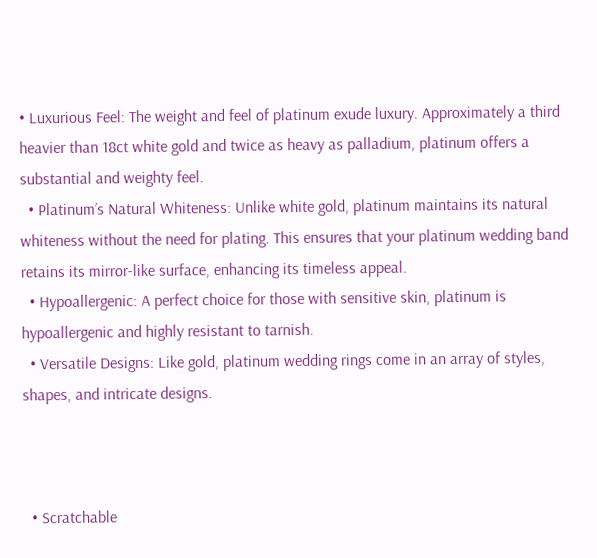• Luxurious Feel: The weight and feel of platinum exude luxury. Approximately a third heavier than 18ct white gold and twice as heavy as palladium, platinum offers a substantial and weighty feel.
  • Platinum’s Natural Whiteness: Unlike white gold, platinum maintains its natural whiteness without the need for plating. This ensures that your platinum wedding band retains its mirror-like surface, enhancing its timeless appeal.
  • Hypoallergenic: A perfect choice for those with sensitive skin, platinum is hypoallergenic and highly resistant to tarnish.
  • Versatile Designs: Like gold, platinum wedding rings come in an array of styles, shapes, and intricate designs.



  • Scratchable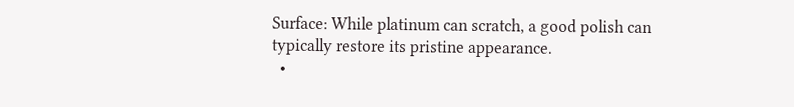Surface: While platinum can scratch, a good polish can typically restore its pristine appearance.
  •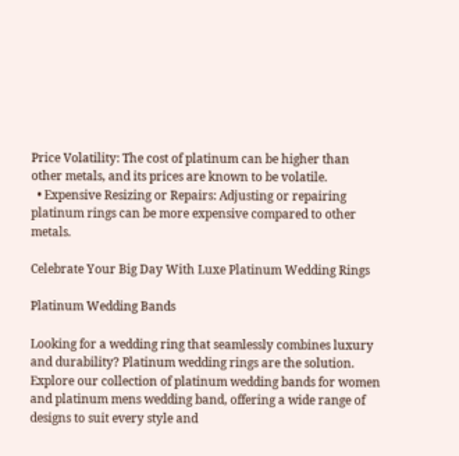Price Volatility: The cost of platinum can be higher than other metals, and its prices are known to be volatile.
  • Expensive Resizing or Repairs: Adjusting or repairing platinum rings can be more expensive compared to other metals.

Celebrate Your Big Day With Luxe Platinum Wedding Rings

Platinum Wedding Bands

Looking for a wedding ring that seamlessly combines luxury and durability? Platinum wedding rings are the solution. Explore our collection of platinum wedding bands for women and platinum mens wedding band, offering a wide range of designs to suit every style and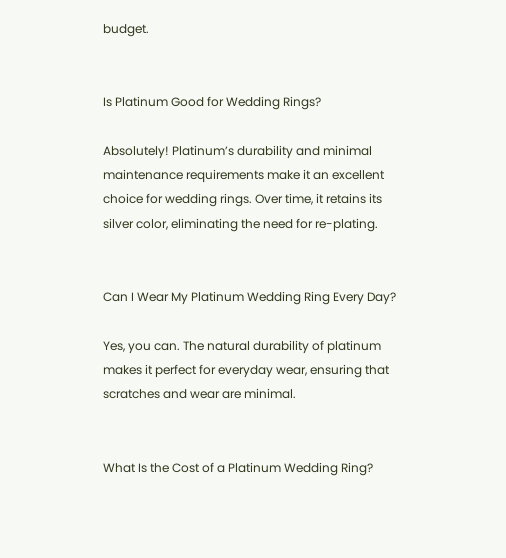budget.


Is Platinum Good for Wedding Rings?

Absolutely! Platinum’s durability and minimal maintenance requirements make it an excellent choice for wedding rings. Over time, it retains its silver color, eliminating the need for re-plating.


Can I Wear My Platinum Wedding Ring Every Day?

Yes, you can. The natural durability of platinum makes it perfect for everyday wear, ensuring that scratches and wear are minimal.


What Is the Cost of a Platinum Wedding Ring?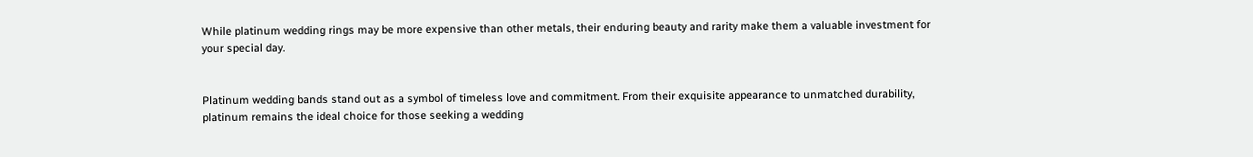While platinum wedding rings may be more expensive than other metals, their enduring beauty and rarity make them a valuable investment for your special day.


Platinum wedding bands stand out as a symbol of timeless love and commitment. From their exquisite appearance to unmatched durability, platinum remains the ideal choice for those seeking a wedding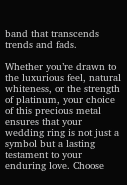band that transcends trends and fads.

Whether you’re drawn to the luxurious feel, natural whiteness, or the strength of platinum, your choice of this precious metal ensures that your wedding ring is not just a symbol but a lasting testament to your enduring love. Choose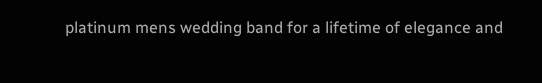platinum mens wedding band for a lifetime of elegance and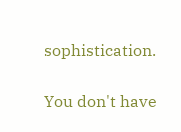sophistication.

You don't have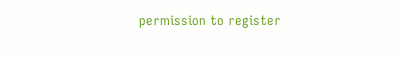permission to register